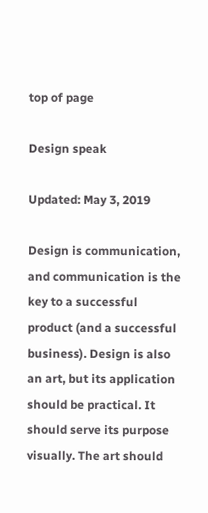top of page

Design speak

Updated: May 3, 2019

Design is communication, and communication is the key to a successful product (and a successful business). Design is also an art, but its application should be practical. It should serve its purpose visually. The art should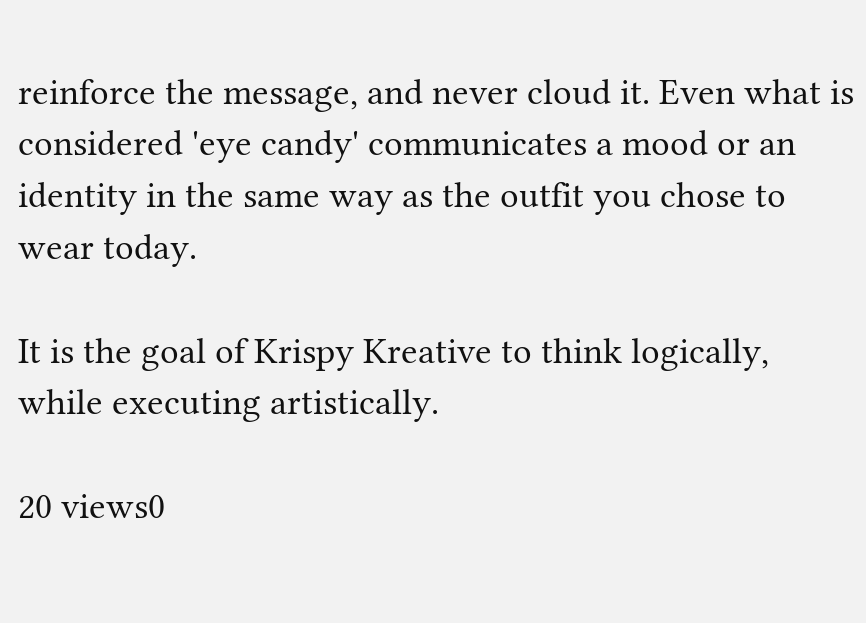reinforce the message, and never cloud it. Even what is considered 'eye candy' communicates a mood or an identity in the same way as the outfit you chose to wear today.

It is the goal of Krispy Kreative to think logically, while executing artistically.

20 views0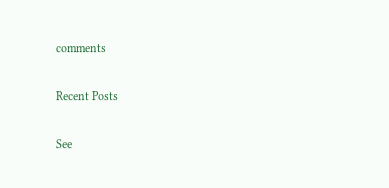comments

Recent Posts

See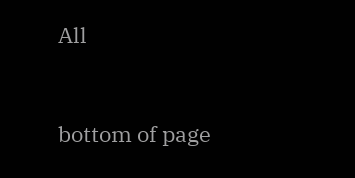All


bottom of page